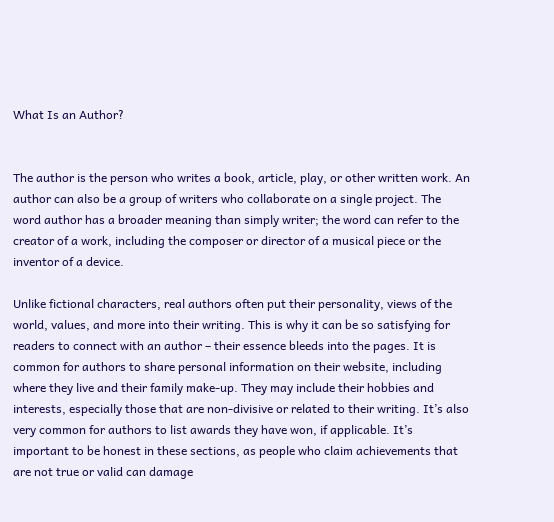What Is an Author?


The author is the person who writes a book, article, play, or other written work. An author can also be a group of writers who collaborate on a single project. The word author has a broader meaning than simply writer; the word can refer to the creator of a work, including the composer or director of a musical piece or the inventor of a device.

Unlike fictional characters, real authors often put their personality, views of the world, values, and more into their writing. This is why it can be so satisfying for readers to connect with an author – their essence bleeds into the pages. It is common for authors to share personal information on their website, including where they live and their family make-up. They may include their hobbies and interests, especially those that are non-divisive or related to their writing. It’s also very common for authors to list awards they have won, if applicable. It’s important to be honest in these sections, as people who claim achievements that are not true or valid can damage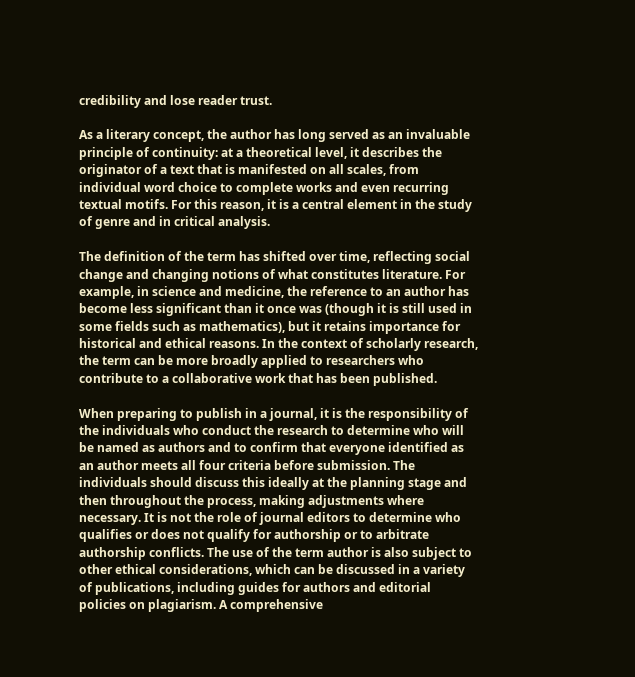credibility and lose reader trust.

As a literary concept, the author has long served as an invaluable principle of continuity: at a theoretical level, it describes the originator of a text that is manifested on all scales, from individual word choice to complete works and even recurring textual motifs. For this reason, it is a central element in the study of genre and in critical analysis.

The definition of the term has shifted over time, reflecting social change and changing notions of what constitutes literature. For example, in science and medicine, the reference to an author has become less significant than it once was (though it is still used in some fields such as mathematics), but it retains importance for historical and ethical reasons. In the context of scholarly research, the term can be more broadly applied to researchers who contribute to a collaborative work that has been published.

When preparing to publish in a journal, it is the responsibility of the individuals who conduct the research to determine who will be named as authors and to confirm that everyone identified as an author meets all four criteria before submission. The individuals should discuss this ideally at the planning stage and then throughout the process, making adjustments where necessary. It is not the role of journal editors to determine who qualifies or does not qualify for authorship or to arbitrate authorship conflicts. The use of the term author is also subject to other ethical considerations, which can be discussed in a variety of publications, including guides for authors and editorial policies on plagiarism. A comprehensive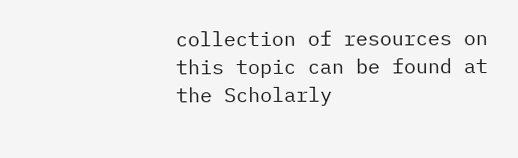collection of resources on this topic can be found at the Scholarly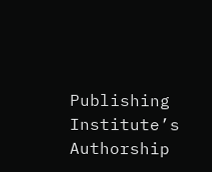Publishing Institute’s Authorship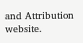and Attribution website.